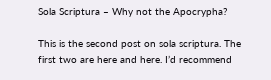Sola Scriptura – Why not the Apocrypha?

This is the second post on sola scriptura. The first two are here and here. I’d recommend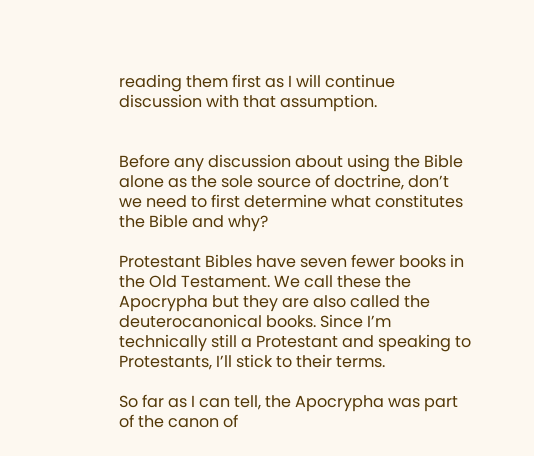reading them first as I will continue discussion with that assumption.


Before any discussion about using the Bible alone as the sole source of doctrine, don’t we need to first determine what constitutes the Bible and why?

Protestant Bibles have seven fewer books in the Old Testament. We call these the Apocrypha but they are also called the deuterocanonical books. Since I’m technically still a Protestant and speaking to Protestants, I’ll stick to their terms.

So far as I can tell, the Apocrypha was part of the canon of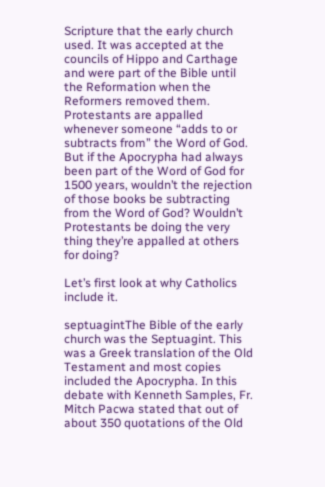Scripture that the early church used. It was accepted at the councils of Hippo and Carthage and were part of the Bible until the Reformation when the Reformers removed them. Protestants are appalled whenever someone “adds to or subtracts from” the Word of God. But if the Apocrypha had always been part of the Word of God for 1500 years, wouldn’t the rejection of those books be subtracting from the Word of God? Wouldn’t Protestants be doing the very thing they’re appalled at others for doing?

Let’s first look at why Catholics include it.

septuagintThe Bible of the early church was the Septuagint. This was a Greek translation of the Old Testament and most copies included the Apocrypha. In this debate with Kenneth Samples, Fr. Mitch Pacwa stated that out of about 350 quotations of the Old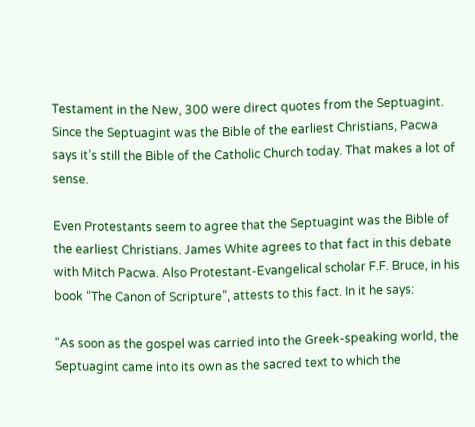Testament in the New, 300 were direct quotes from the Septuagint. Since the Septuagint was the Bible of the earliest Christians, Pacwa says it’s still the Bible of the Catholic Church today. That makes a lot of sense.

Even Protestants seem to agree that the Septuagint was the Bible of the earliest Christians. James White agrees to that fact in this debate with Mitch Pacwa. Also Protestant-Evangelical scholar F.F. Bruce, in his book “The Canon of Scripture”, attests to this fact. In it he says:

“As soon as the gospel was carried into the Greek-speaking world, the Septuagint came into its own as the sacred text to which the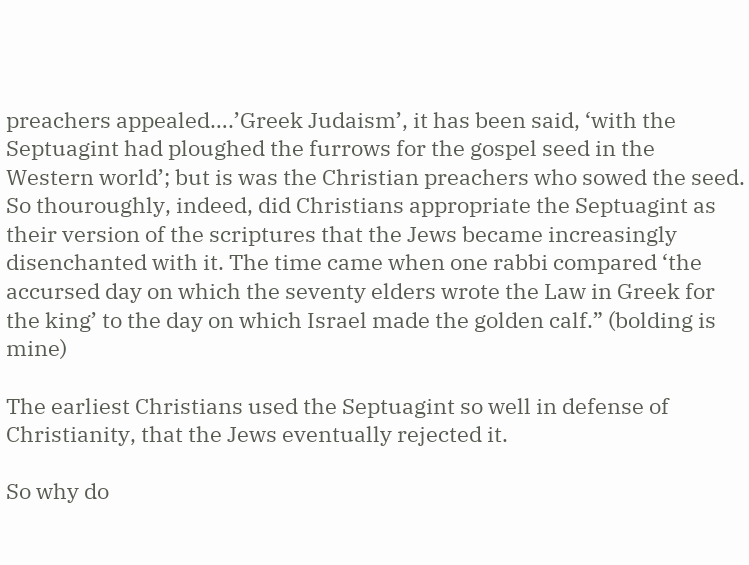preachers appealed….’Greek Judaism’, it has been said, ‘with the Septuagint had ploughed the furrows for the gospel seed in the Western world’; but is was the Christian preachers who sowed the seed. So thouroughly, indeed, did Christians appropriate the Septuagint as their version of the scriptures that the Jews became increasingly disenchanted with it. The time came when one rabbi compared ‘the accursed day on which the seventy elders wrote the Law in Greek for the king’ to the day on which Israel made the golden calf.” (bolding is mine)

The earliest Christians used the Septuagint so well in defense of Christianity, that the Jews eventually rejected it.

So why do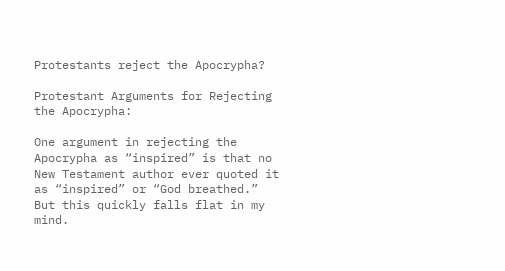Protestants reject the Apocrypha?

Protestant Arguments for Rejecting the Apocrypha:

One argument in rejecting the Apocrypha as “inspired” is that no New Testament author ever quoted it as “inspired” or “God breathed.” But this quickly falls flat in my mind.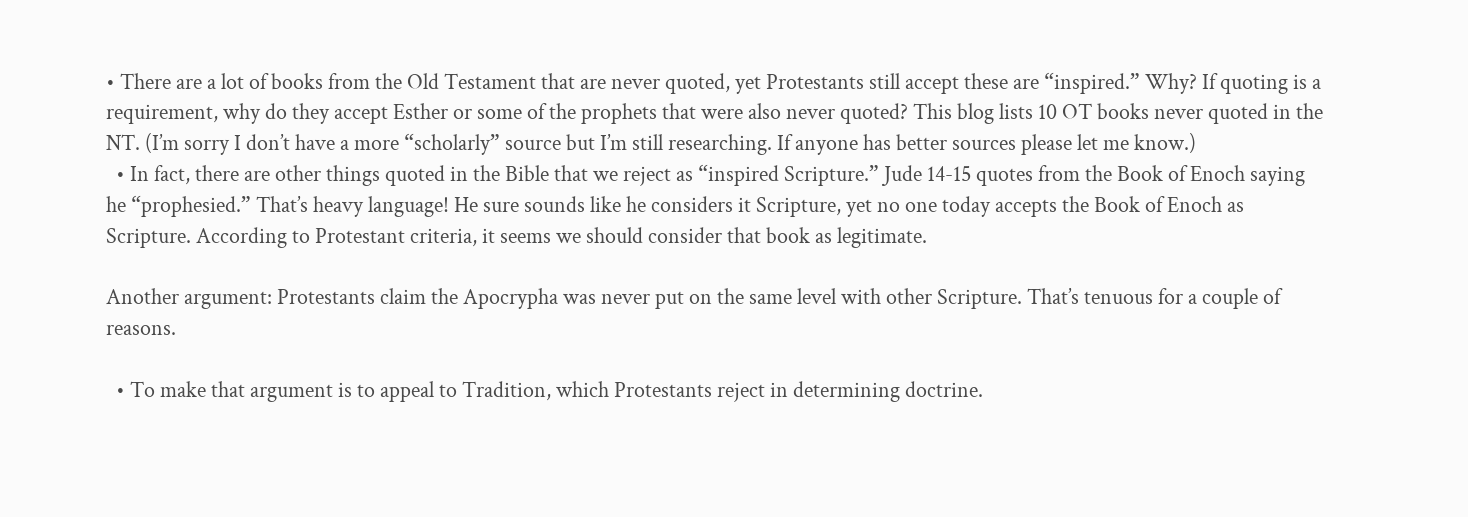• There are a lot of books from the Old Testament that are never quoted, yet Protestants still accept these are “inspired.” Why? If quoting is a requirement, why do they accept Esther or some of the prophets that were also never quoted? This blog lists 10 OT books never quoted in the NT. (I’m sorry I don’t have a more “scholarly” source but I’m still researching. If anyone has better sources please let me know.)
  • In fact, there are other things quoted in the Bible that we reject as “inspired Scripture.” Jude 14-15 quotes from the Book of Enoch saying he “prophesied.” That’s heavy language! He sure sounds like he considers it Scripture, yet no one today accepts the Book of Enoch as Scripture. According to Protestant criteria, it seems we should consider that book as legitimate.

Another argument: Protestants claim the Apocrypha was never put on the same level with other Scripture. That’s tenuous for a couple of reasons.

  • To make that argument is to appeal to Tradition, which Protestants reject in determining doctrine.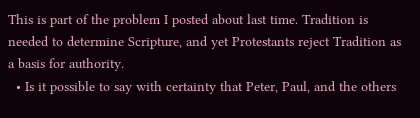This is part of the problem I posted about last time. Tradition is needed to determine Scripture, and yet Protestants reject Tradition as a basis for authority.
  • Is it possible to say with certainty that Peter, Paul, and the others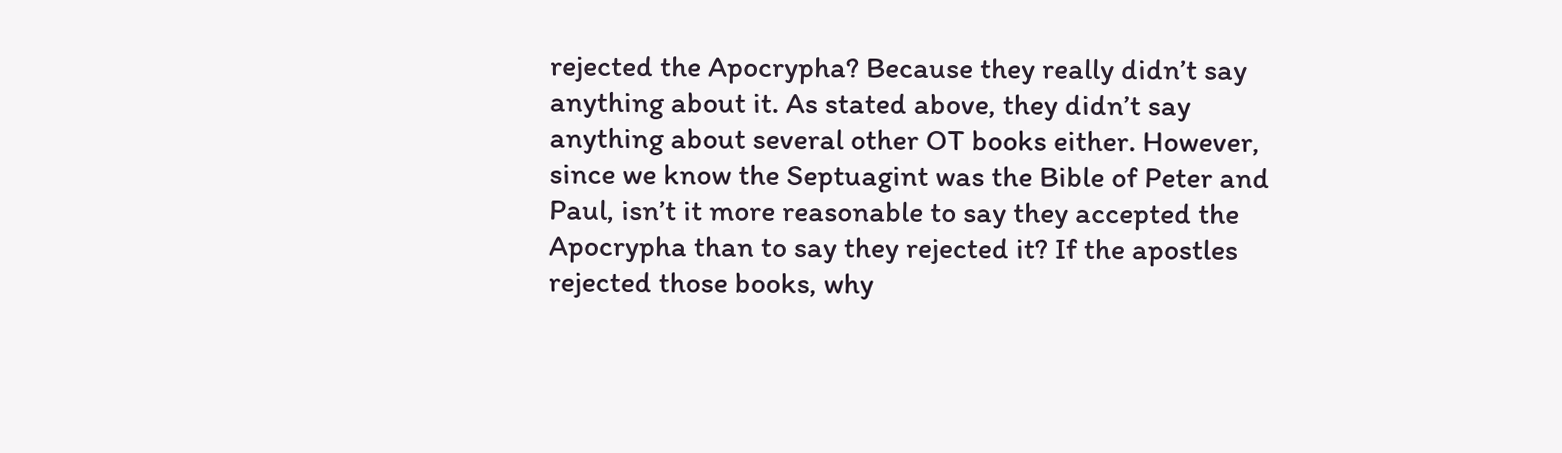rejected the Apocrypha? Because they really didn’t say anything about it. As stated above, they didn’t say anything about several other OT books either. However, since we know the Septuagint was the Bible of Peter and Paul, isn’t it more reasonable to say they accepted the Apocrypha than to say they rejected it? If the apostles rejected those books, why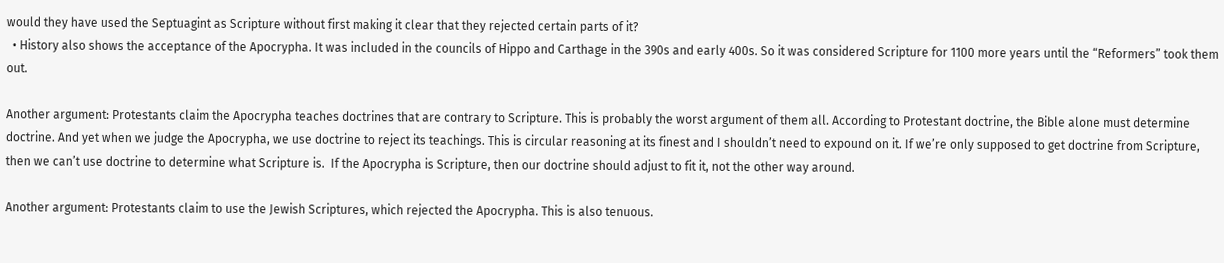would they have used the Septuagint as Scripture without first making it clear that they rejected certain parts of it?
  • History also shows the acceptance of the Apocrypha. It was included in the councils of Hippo and Carthage in the 390s and early 400s. So it was considered Scripture for 1100 more years until the “Reformers” took them out.

Another argument: Protestants claim the Apocrypha teaches doctrines that are contrary to Scripture. This is probably the worst argument of them all. According to Protestant doctrine, the Bible alone must determine doctrine. And yet when we judge the Apocrypha, we use doctrine to reject its teachings. This is circular reasoning at its finest and I shouldn’t need to expound on it. If we’re only supposed to get doctrine from Scripture, then we can’t use doctrine to determine what Scripture is.  If the Apocrypha is Scripture, then our doctrine should adjust to fit it, not the other way around.

Another argument: Protestants claim to use the Jewish Scriptures, which rejected the Apocrypha. This is also tenuous.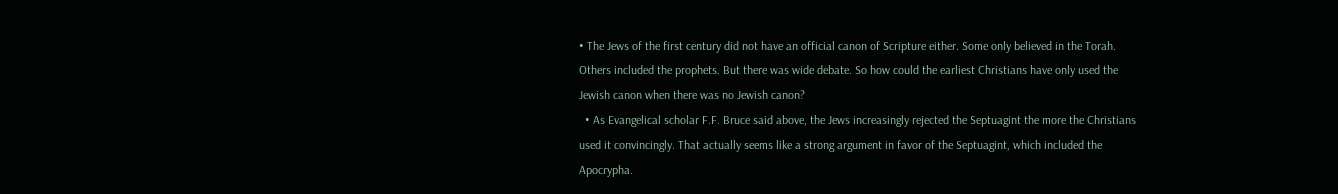• The Jews of the first century did not have an official canon of Scripture either. Some only believed in the Torah. Others included the prophets. But there was wide debate. So how could the earliest Christians have only used the Jewish canon when there was no Jewish canon?
  • As Evangelical scholar F.F. Bruce said above, the Jews increasingly rejected the Septuagint the more the Christians used it convincingly. That actually seems like a strong argument in favor of the Septuagint, which included the Apocrypha.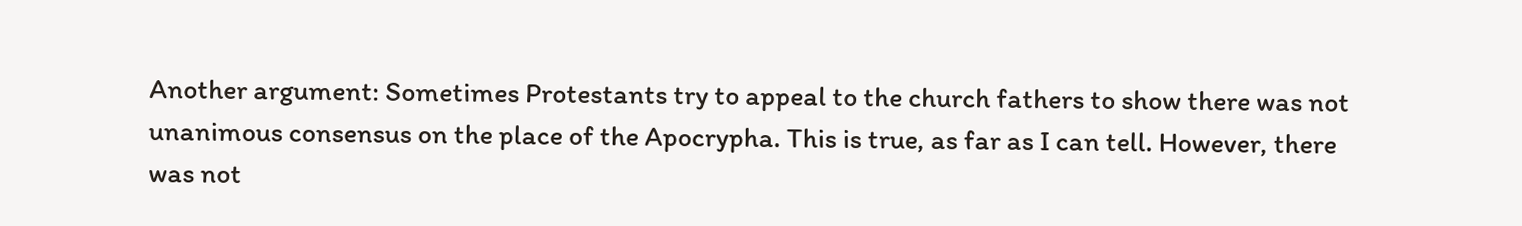Another argument: Sometimes Protestants try to appeal to the church fathers to show there was not unanimous consensus on the place of the Apocrypha. This is true, as far as I can tell. However, there was not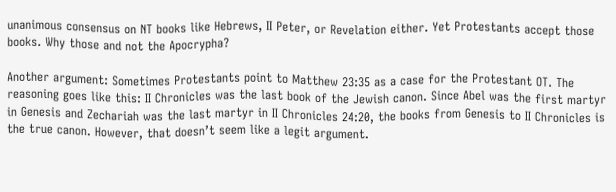unanimous consensus on NT books like Hebrews, II Peter, or Revelation either. Yet Protestants accept those books. Why those and not the Apocrypha?

Another argument: Sometimes Protestants point to Matthew 23:35 as a case for the Protestant OT. The reasoning goes like this: II Chronicles was the last book of the Jewish canon. Since Abel was the first martyr in Genesis and Zechariah was the last martyr in II Chronicles 24:20, the books from Genesis to II Chronicles is the true canon. However, that doesn’t seem like a legit argument.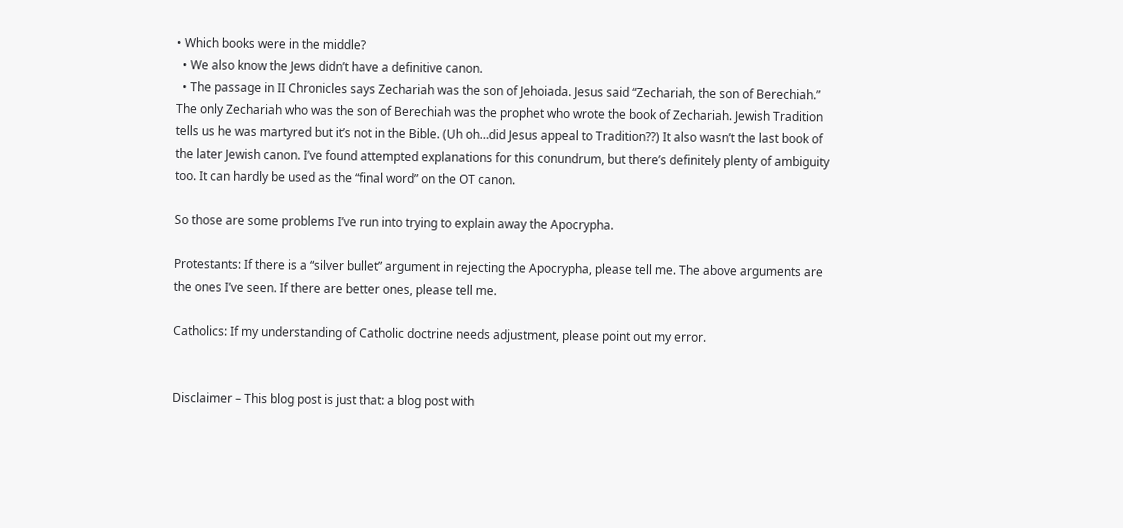• Which books were in the middle?
  • We also know the Jews didn’t have a definitive canon.
  • The passage in II Chronicles says Zechariah was the son of Jehoiada. Jesus said “Zechariah, the son of Berechiah.” The only Zechariah who was the son of Berechiah was the prophet who wrote the book of Zechariah. Jewish Tradition tells us he was martyred but it’s not in the Bible. (Uh oh…did Jesus appeal to Tradition??) It also wasn’t the last book of the later Jewish canon. I’ve found attempted explanations for this conundrum, but there’s definitely plenty of ambiguity too. It can hardly be used as the “final word” on the OT canon.

So those are some problems I’ve run into trying to explain away the Apocrypha.

Protestants: If there is a “silver bullet” argument in rejecting the Apocrypha, please tell me. The above arguments are the ones I’ve seen. If there are better ones, please tell me.

Catholics: If my understanding of Catholic doctrine needs adjustment, please point out my error.


Disclaimer – This blog post is just that: a blog post with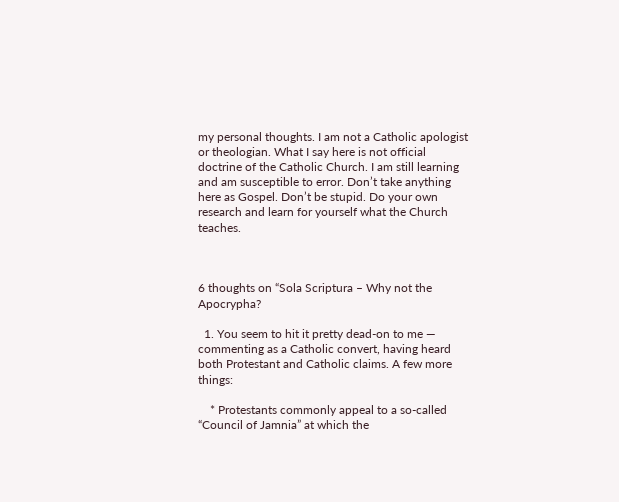my personal thoughts. I am not a Catholic apologist or theologian. What I say here is not official doctrine of the Catholic Church. I am still learning and am susceptible to error. Don’t take anything here as Gospel. Don’t be stupid. Do your own research and learn for yourself what the Church teaches.



6 thoughts on “Sola Scriptura – Why not the Apocrypha?

  1. You seem to hit it pretty dead-on to me — commenting as a Catholic convert, having heard both Protestant and Catholic claims. A few more things:

    * Protestants commonly appeal to a so-called “Council of Jamnia” at which the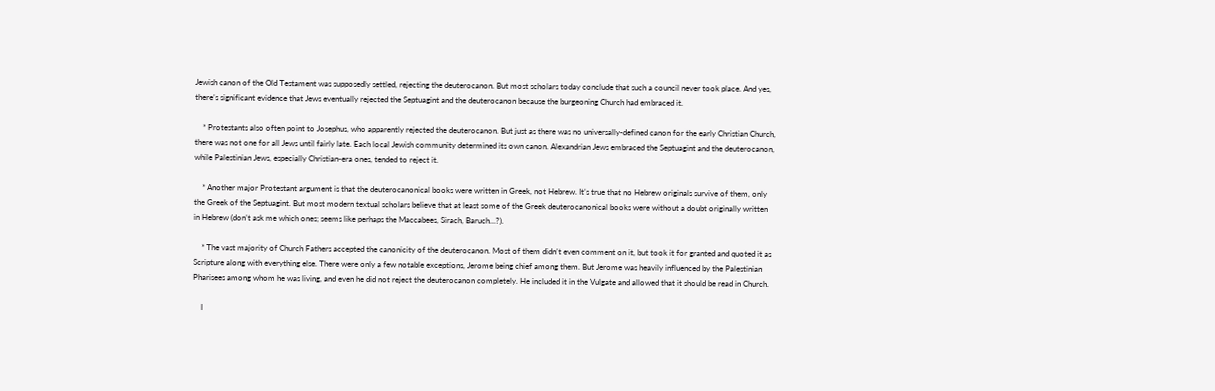Jewish canon of the Old Testament was supposedly settled, rejecting the deuterocanon. But most scholars today conclude that such a council never took place. And yes, there’s significant evidence that Jews eventually rejected the Septuagint and the deuterocanon because the burgeoning Church had embraced it.

    * Protestants also often point to Josephus, who apparently rejected the deuterocanon. But just as there was no universally-defined canon for the early Christian Church, there was not one for all Jews until fairly late. Each local Jewish community determined its own canon. Alexandrian Jews embraced the Septuagint and the deuterocanon, while Palestinian Jews, especially Christian-era ones, tended to reject it.

    * Another major Protestant argument is that the deuterocanonical books were written in Greek, not Hebrew. It’s true that no Hebrew originals survive of them, only the Greek of the Septuagint. But most modern textual scholars believe that at least some of the Greek deuterocanonical books were without a doubt originally written in Hebrew (don’t ask me which ones; seems like perhaps the Maccabees, Sirach, Baruch…?).

    * The vast majority of Church Fathers accepted the canonicity of the deuterocanon. Most of them didn’t even comment on it, but took it for granted and quoted it as Scripture along with everything else. There were only a few notable exceptions, Jerome being chief among them. But Jerome was heavily influenced by the Palestinian Pharisees among whom he was living, and even he did not reject the deuterocanon completely. He included it in the Vulgate and allowed that it should be read in Church.

    I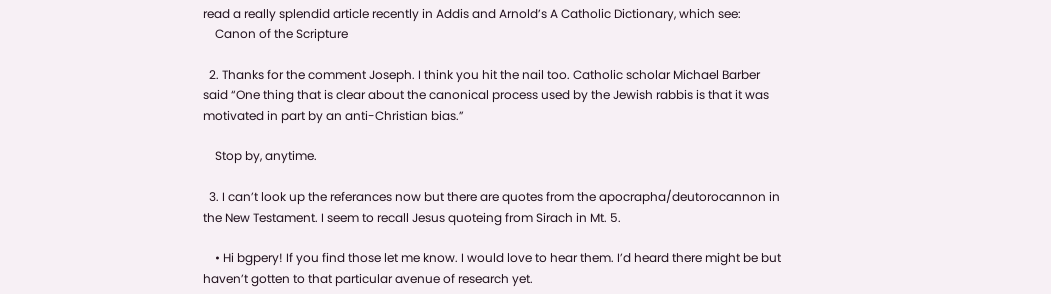read a really splendid article recently in Addis and Arnold’s A Catholic Dictionary, which see:
    Canon of the Scripture

  2. Thanks for the comment Joseph. I think you hit the nail too. Catholic scholar Michael Barber said “One thing that is clear about the canonical process used by the Jewish rabbis is that it was motivated in part by an anti-Christian bias.”

    Stop by, anytime.

  3. I can’t look up the referances now but there are quotes from the apocrapha/deutorocannon in the New Testament. I seem to recall Jesus quoteing from Sirach in Mt. 5.

    • Hi bgpery! If you find those let me know. I would love to hear them. I’d heard there might be but haven’t gotten to that particular avenue of research yet.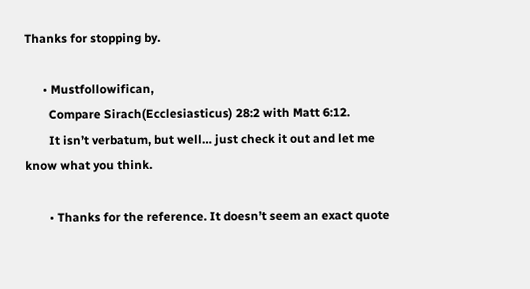Thanks for stopping by.

      • Mustfollowifican,
        Compare Sirach(Ecclesiasticus) 28:2 with Matt 6:12.
        It isn’t verbatum, but well… just check it out and let me know what you think.

        • Thanks for the reference. It doesn’t seem an exact quote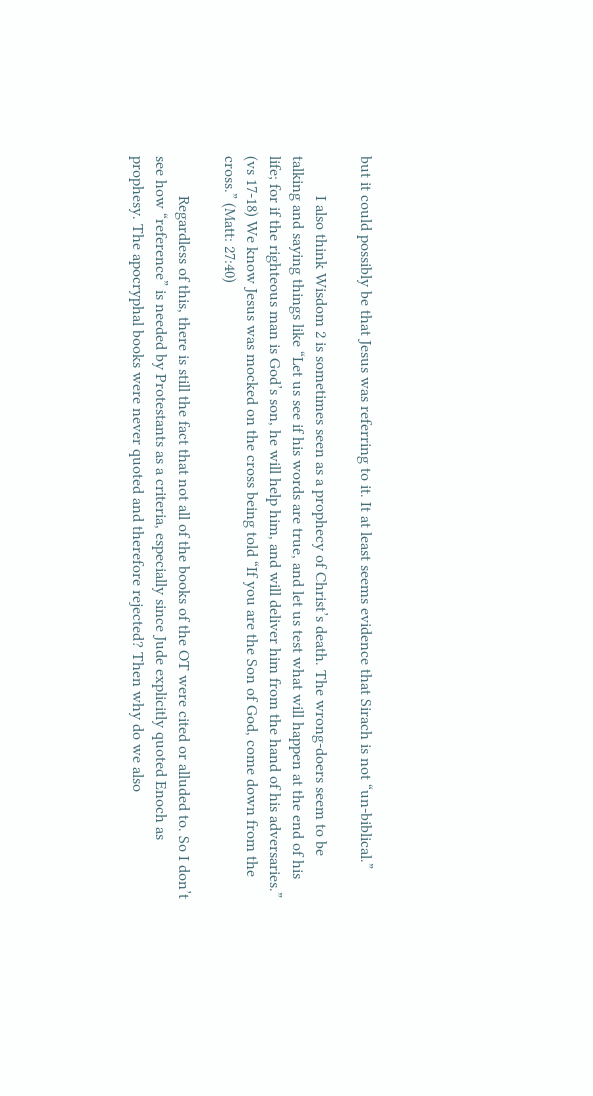but it could possibly be that Jesus was referring to it. It at least seems evidence that Sirach is not “un-biblical.”

          I also think Wisdom 2 is sometimes seen as a prophecy of Christ’s death. The wrong-doers seem to be talking and saying things like “Let us see if his words are true, and let us test what will happen at the end of his life; for if the righteous man is God’s son, he will help him, and will deliver him from the hand of his adversaries.” (vs 17-18) We know Jesus was mocked on the cross being told “If you are the Son of God, come down from the cross.” (Matt: 27:40)

          Regardless of this, there is still the fact that not all of the books of the OT were cited or alluded to. So I don’t see how “reference” is needed by Protestants as a criteria, especially since Jude explicitly quoted Enoch as prophesy. The apocryphal books were never quoted and therefore rejected? Then why do we also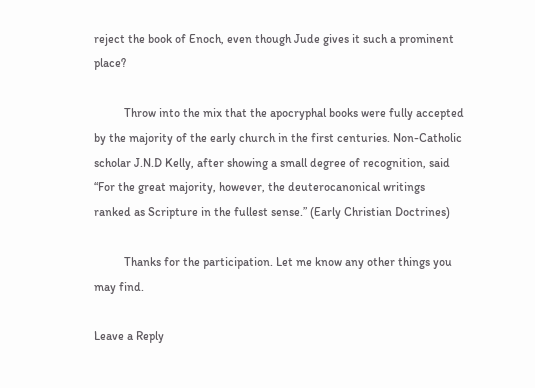reject the book of Enoch, even though Jude gives it such a prominent place?

          Throw into the mix that the apocryphal books were fully accepted by the majority of the early church in the first centuries. Non-Catholic scholar J.N.D Kelly, after showing a small degree of recognition, said “For the great majority, however, the deuterocanonical writings ranked as Scripture in the fullest sense.” (Early Christian Doctrines)

          Thanks for the participation. Let me know any other things you may find.

Leave a Reply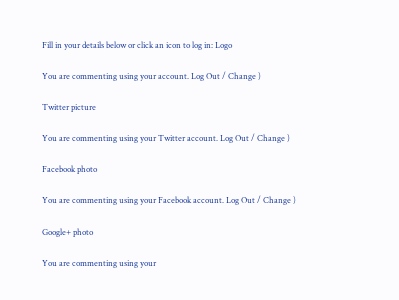Fill in your details below or click an icon to log in: Logo

You are commenting using your account. Log Out / Change )

Twitter picture

You are commenting using your Twitter account. Log Out / Change )

Facebook photo

You are commenting using your Facebook account. Log Out / Change )

Google+ photo

You are commenting using your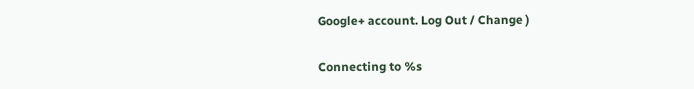Google+ account. Log Out / Change )

Connecting to %s